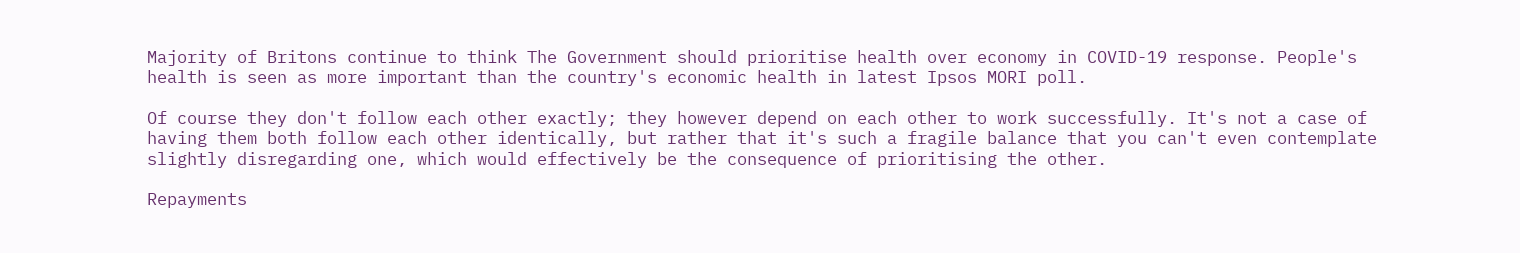Majority of Britons continue to think The Government should prioritise health over economy in COVID-19 response. People's health is seen as more important than the country's economic health in latest Ipsos MORI poll.

Of course they don't follow each other exactly; they however depend on each other to work successfully. It's not a case of having them both follow each other identically, but rather that it's such a fragile balance that you can't even contemplate slightly disregarding one, which would effectively be the consequence of prioritising the other.

Repayments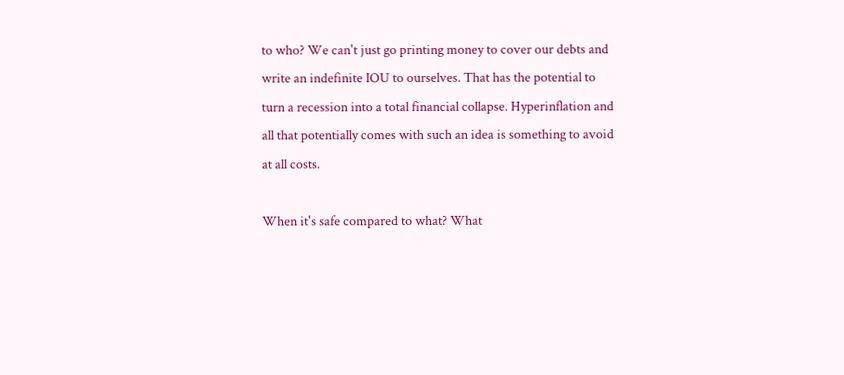to who? We can't just go printing money to cover our debts and write an indefinite IOU to ourselves. That has the potential to turn a recession into a total financial collapse. Hyperinflation and all that potentially comes with such an idea is something to avoid at all costs.

When it's safe compared to what? What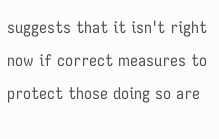suggests that it isn't right now if correct measures to protect those doing so are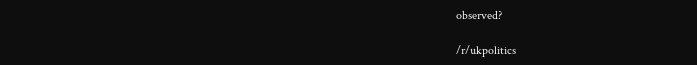observed?

/r/ukpolitics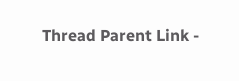Thread Parent Link -